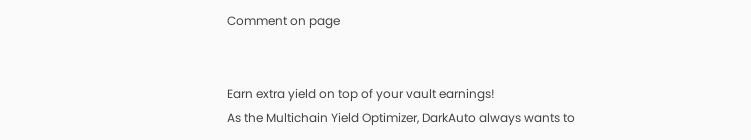Comment on page


Earn extra yield on top of your vault earnings!
As the Multichain Yield Optimizer, DarkAuto always wants to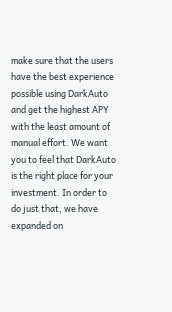make sure that the users have the best experience possible using DarkAuto and get the highest APY with the least amount of manual effort. We want you to feel that DarkAuto is the right place for your investment. In order to do just that, we have expanded on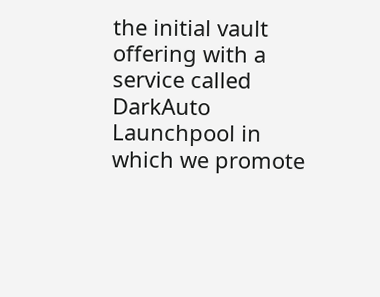the initial vault offering with a service called DarkAuto Launchpool in which we promote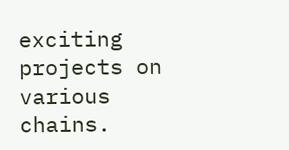exciting projects on various chains.